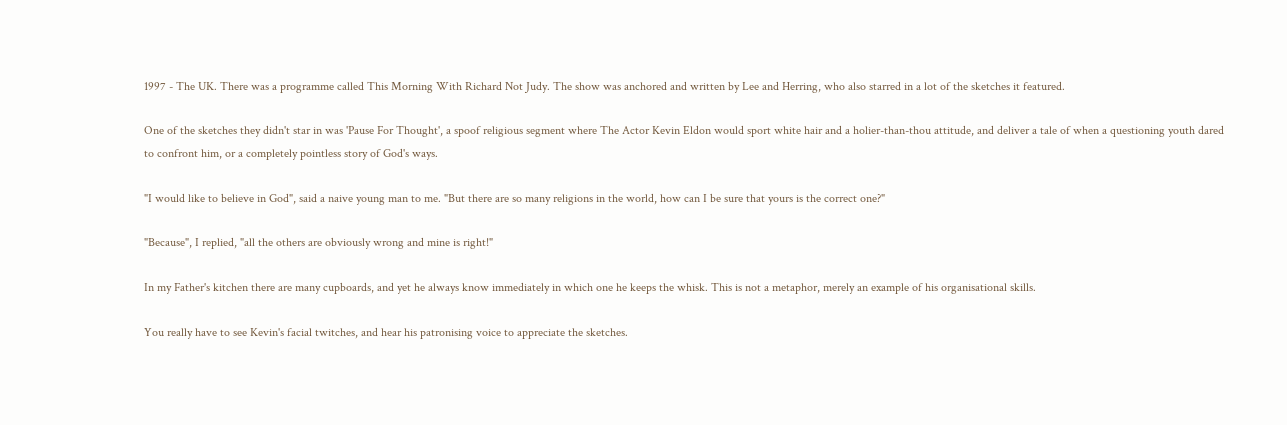1997 - The UK. There was a programme called This Morning With Richard Not Judy. The show was anchored and written by Lee and Herring, who also starred in a lot of the sketches it featured.

One of the sketches they didn't star in was 'Pause For Thought', a spoof religious segment where The Actor Kevin Eldon would sport white hair and a holier-than-thou attitude, and deliver a tale of when a questioning youth dared to confront him, or a completely pointless story of God's ways.

"I would like to believe in God", said a naive young man to me. "But there are so many religions in the world, how can I be sure that yours is the correct one?"

"Because", I replied, "all the others are obviously wrong and mine is right!"

In my Father's kitchen there are many cupboards, and yet he always know immediately in which one he keeps the whisk. This is not a metaphor, merely an example of his organisational skills.

You really have to see Kevin's facial twitches, and hear his patronising voice to appreciate the sketches.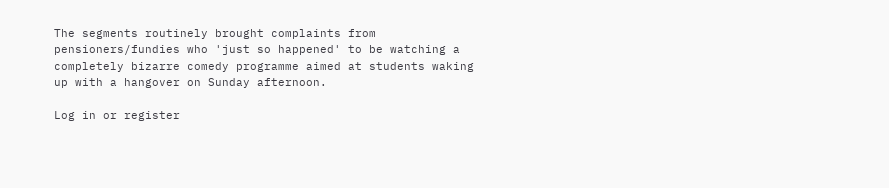The segments routinely brought complaints from pensioners/fundies who 'just so happened' to be watching a completely bizarre comedy programme aimed at students waking up with a hangover on Sunday afternoon.

Log in or register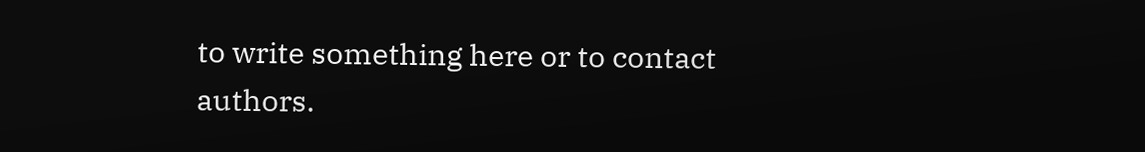to write something here or to contact authors.